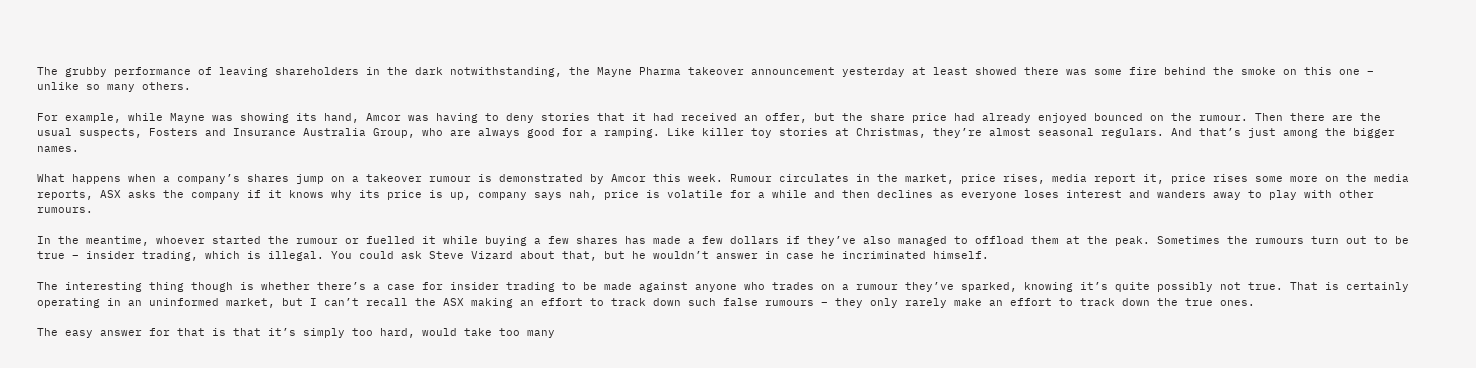The grubby performance of leaving shareholders in the dark notwithstanding, the Mayne Pharma takeover announcement yesterday at least showed there was some fire behind the smoke on this one – unlike so many others.

For example, while Mayne was showing its hand, Amcor was having to deny stories that it had received an offer, but the share price had already enjoyed bounced on the rumour. Then there are the usual suspects, Fosters and Insurance Australia Group, who are always good for a ramping. Like killer toy stories at Christmas, they’re almost seasonal regulars. And that’s just among the bigger names.

What happens when a company’s shares jump on a takeover rumour is demonstrated by Amcor this week. Rumour circulates in the market, price rises, media report it, price rises some more on the media reports, ASX asks the company if it knows why its price is up, company says nah, price is volatile for a while and then declines as everyone loses interest and wanders away to play with other rumours.

In the meantime, whoever started the rumour or fuelled it while buying a few shares has made a few dollars if they’ve also managed to offload them at the peak. Sometimes the rumours turn out to be true – insider trading, which is illegal. You could ask Steve Vizard about that, but he wouldn’t answer in case he incriminated himself.

The interesting thing though is whether there’s a case for insider trading to be made against anyone who trades on a rumour they’ve sparked, knowing it’s quite possibly not true. That is certainly operating in an uninformed market, but I can’t recall the ASX making an effort to track down such false rumours – they only rarely make an effort to track down the true ones.

The easy answer for that is that it’s simply too hard, would take too many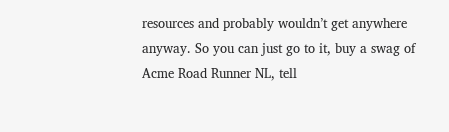resources and probably wouldn’t get anywhere anyway. So you can just go to it, buy a swag of Acme Road Runner NL, tell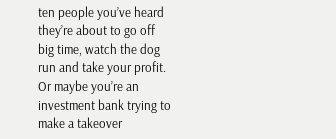ten people you’ve heard they’re about to go off big time, watch the dog run and take your profit. Or maybe you’re an investment bank trying to make a takeover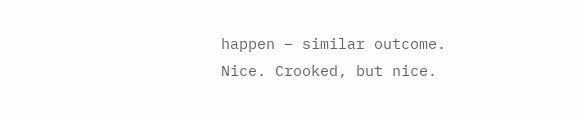happen – similar outcome. Nice. Crooked, but nice.